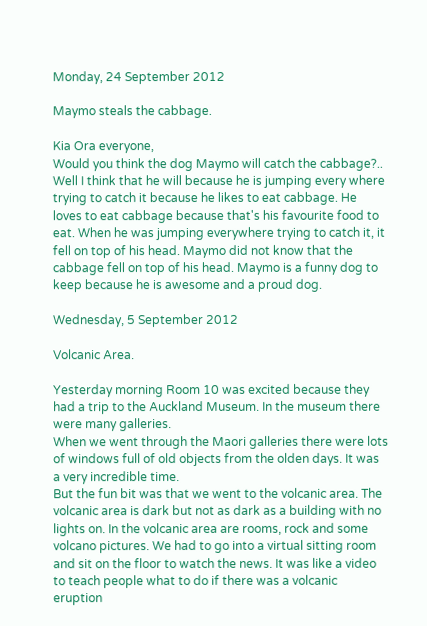Monday, 24 September 2012

Maymo steals the cabbage.

Kia Ora everyone,
Would you think the dog Maymo will catch the cabbage?.. Well I think that he will because he is jumping every where trying to catch it because he likes to eat cabbage. He loves to eat cabbage because that's his favourite food to eat. When he was jumping everywhere trying to catch it, it fell on top of his head. Maymo did not know that the cabbage fell on top of his head. Maymo is a funny dog to keep because he is awesome and a proud dog.

Wednesday, 5 September 2012

Volcanic Area.

Yesterday morning Room 10 was excited because they had a trip to the Auckland Museum. In the museum there were many galleries.
When we went through the Maori galleries there were lots of windows full of old objects from the olden days. It was a very incredible time.
But the fun bit was that we went to the volcanic area. The volcanic area is dark but not as dark as a building with no lights on. In the volcanic area are rooms, rock and some volcano pictures. We had to go into a virtual sitting room and sit on the floor to watch the news. It was like a video to teach people what to do if there was a volcanic eruption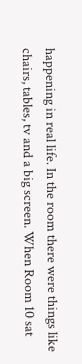happening in real life. In the room there were things like chairs, tables, tv and a big screen. When Room 10 sat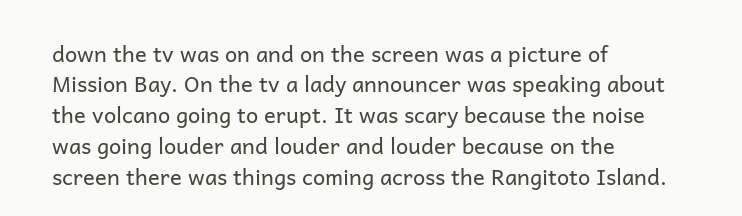down the tv was on and on the screen was a picture of Mission Bay. On the tv a lady announcer was speaking about the volcano going to erupt. It was scary because the noise was going louder and louder and louder because on the screen there was things coming across the Rangitoto Island.